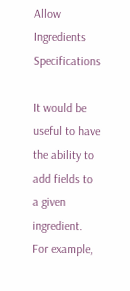Allow Ingredients Specifications

It would be useful to have the ability to add fields to a given ingredient. For example,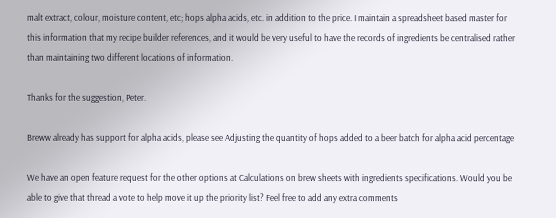malt extract, colour, moisture content, etc; hops alpha acids, etc. in addition to the price. I maintain a spreadsheet based master for this information that my recipe builder references, and it would be very useful to have the records of ingredients be centralised rather than maintaining two different locations of information.

Thanks for the suggestion, Peter.

Breww already has support for alpha acids, please see Adjusting the quantity of hops added to a beer batch for alpha acid percentage

We have an open feature request for the other options at Calculations on brew sheets with ingredients specifications. Would you be able to give that thread a vote to help move it up the priority list? Feel free to add any extra comments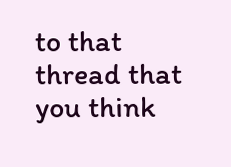to that thread that you think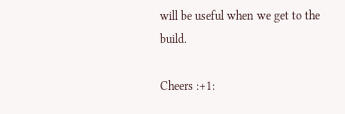will be useful when we get to the build.

Cheers :+1: